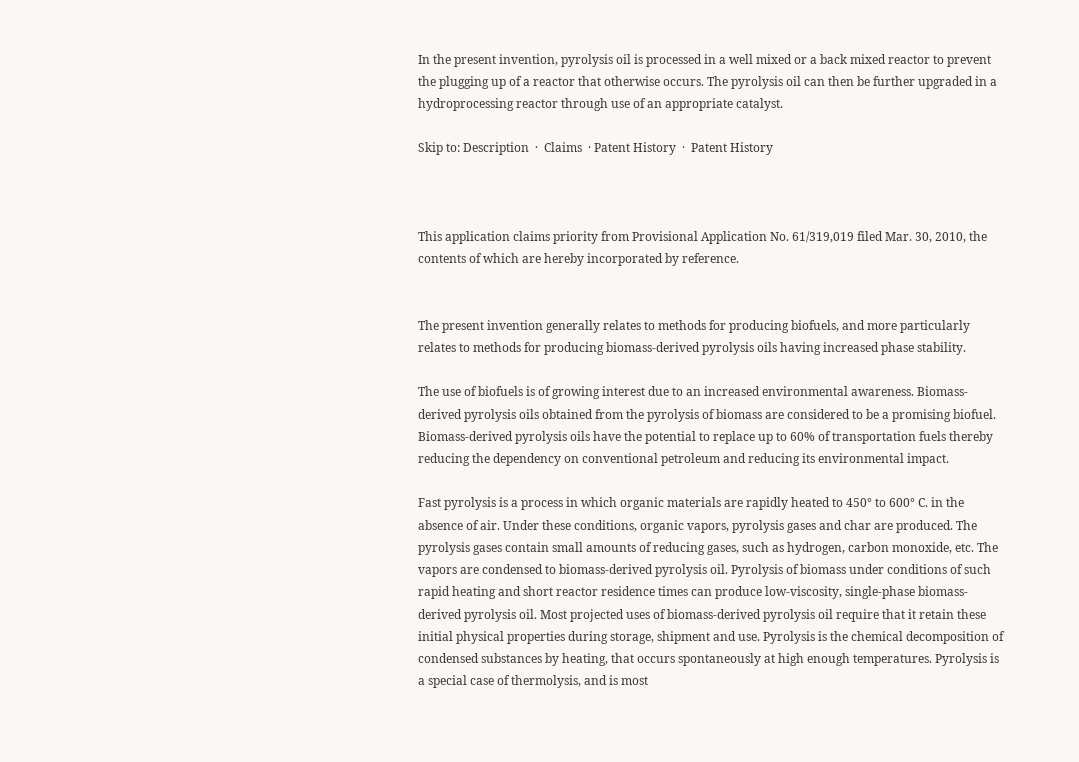In the present invention, pyrolysis oil is processed in a well mixed or a back mixed reactor to prevent the plugging up of a reactor that otherwise occurs. The pyrolysis oil can then be further upgraded in a hydroprocessing reactor through use of an appropriate catalyst.

Skip to: Description  ·  Claims  · Patent History  ·  Patent History



This application claims priority from Provisional Application No. 61/319,019 filed Mar. 30, 2010, the contents of which are hereby incorporated by reference.


The present invention generally relates to methods for producing biofuels, and more particularly relates to methods for producing biomass-derived pyrolysis oils having increased phase stability.

The use of biofuels is of growing interest due to an increased environmental awareness. Biomass-derived pyrolysis oils obtained from the pyrolysis of biomass are considered to be a promising biofuel. Biomass-derived pyrolysis oils have the potential to replace up to 60% of transportation fuels thereby reducing the dependency on conventional petroleum and reducing its environmental impact.

Fast pyrolysis is a process in which organic materials are rapidly heated to 450° to 600° C. in the absence of air. Under these conditions, organic vapors, pyrolysis gases and char are produced. The pyrolysis gases contain small amounts of reducing gases, such as hydrogen, carbon monoxide, etc. The vapors are condensed to biomass-derived pyrolysis oil. Pyrolysis of biomass under conditions of such rapid heating and short reactor residence times can produce low-viscosity, single-phase biomass-derived pyrolysis oil. Most projected uses of biomass-derived pyrolysis oil require that it retain these initial physical properties during storage, shipment and use. Pyrolysis is the chemical decomposition of condensed substances by heating, that occurs spontaneously at high enough temperatures. Pyrolysis is a special case of thermolysis, and is most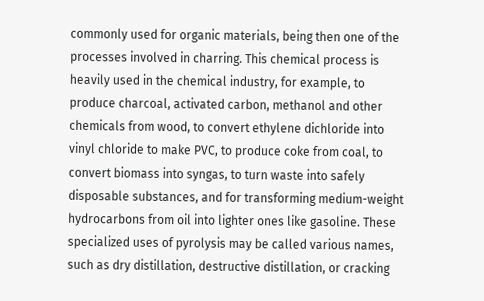commonly used for organic materials, being then one of the processes involved in charring. This chemical process is heavily used in the chemical industry, for example, to produce charcoal, activated carbon, methanol and other chemicals from wood, to convert ethylene dichloride into vinyl chloride to make PVC, to produce coke from coal, to convert biomass into syngas, to turn waste into safely disposable substances, and for transforming medium-weight hydrocarbons from oil into lighter ones like gasoline. These specialized uses of pyrolysis may be called various names, such as dry distillation, destructive distillation, or cracking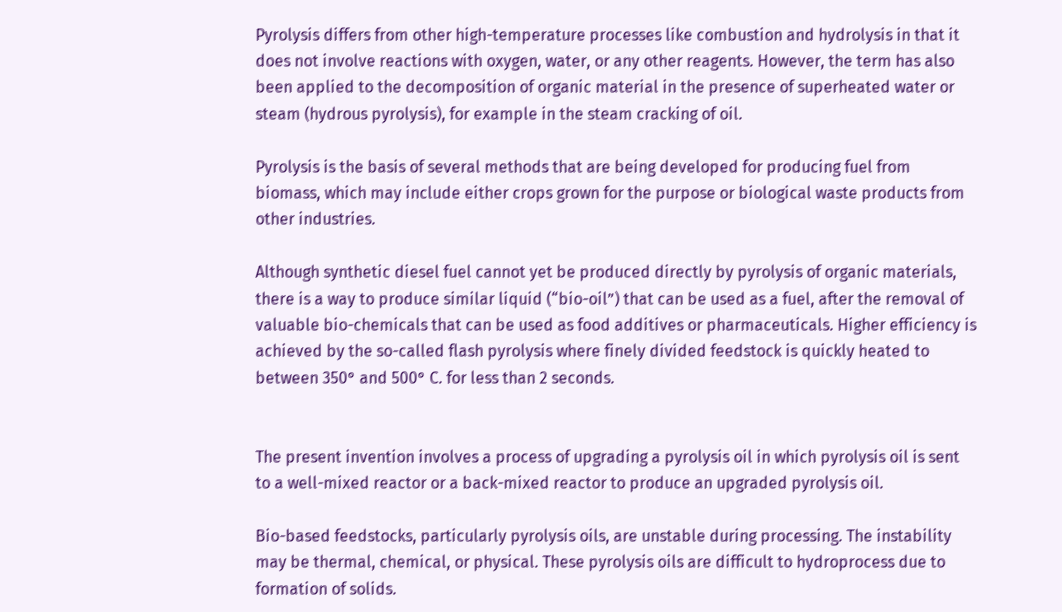Pyrolysis differs from other high-temperature processes like combustion and hydrolysis in that it does not involve reactions with oxygen, water, or any other reagents. However, the term has also been applied to the decomposition of organic material in the presence of superheated water or steam (hydrous pyrolysis), for example in the steam cracking of oil.

Pyrolysis is the basis of several methods that are being developed for producing fuel from biomass, which may include either crops grown for the purpose or biological waste products from other industries.

Although synthetic diesel fuel cannot yet be produced directly by pyrolysis of organic materials, there is a way to produce similar liquid (“bio-oil”) that can be used as a fuel, after the removal of valuable bio-chemicals that can be used as food additives or pharmaceuticals. Higher efficiency is achieved by the so-called flash pyrolysis where finely divided feedstock is quickly heated to between 350° and 500° C. for less than 2 seconds.


The present invention involves a process of upgrading a pyrolysis oil in which pyrolysis oil is sent to a well-mixed reactor or a back-mixed reactor to produce an upgraded pyrolysis oil.

Bio-based feedstocks, particularly pyrolysis oils, are unstable during processing. The instability may be thermal, chemical, or physical. These pyrolysis oils are difficult to hydroprocess due to formation of solids.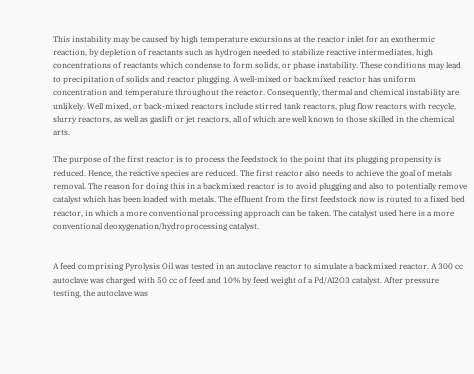This instability may be caused by high temperature excursions at the reactor inlet for an exothermic reaction, by depletion of reactants such as hydrogen needed to stabilize reactive intermediates, high concentrations of reactants which condense to form solids, or phase instability. These conditions may lead to precipitation of solids and reactor plugging. A well-mixed or backmixed reactor has uniform concentration and temperature throughout the reactor. Consequently, thermal and chemical instability are unlikely. Well mixed, or back-mixed reactors include stirred tank reactors, plug flow reactors with recycle, slurry reactors, as well as gaslift or jet reactors, all of which are well known to those skilled in the chemical arts.

The purpose of the first reactor is to process the feedstock to the point that its plugging propensity is reduced. Hence, the reactive species are reduced. The first reactor also needs to achieve the goal of metals removal. The reason for doing this in a backmixed reactor is to avoid plugging and also to potentially remove catalyst which has been loaded with metals. The effluent from the first feedstock now is routed to a fixed bed reactor, in which a more conventional processing approach can be taken. The catalyst used here is a more conventional deoxygenation/hydroprocessing catalyst.


A feed comprising Pyrolysis Oil was tested in an autoclave reactor to simulate a backmixed reactor. A 300 cc autoclave was charged with 50 cc of feed and 10% by feed weight of a Pd/Al2O3 catalyst. After pressure testing, the autoclave was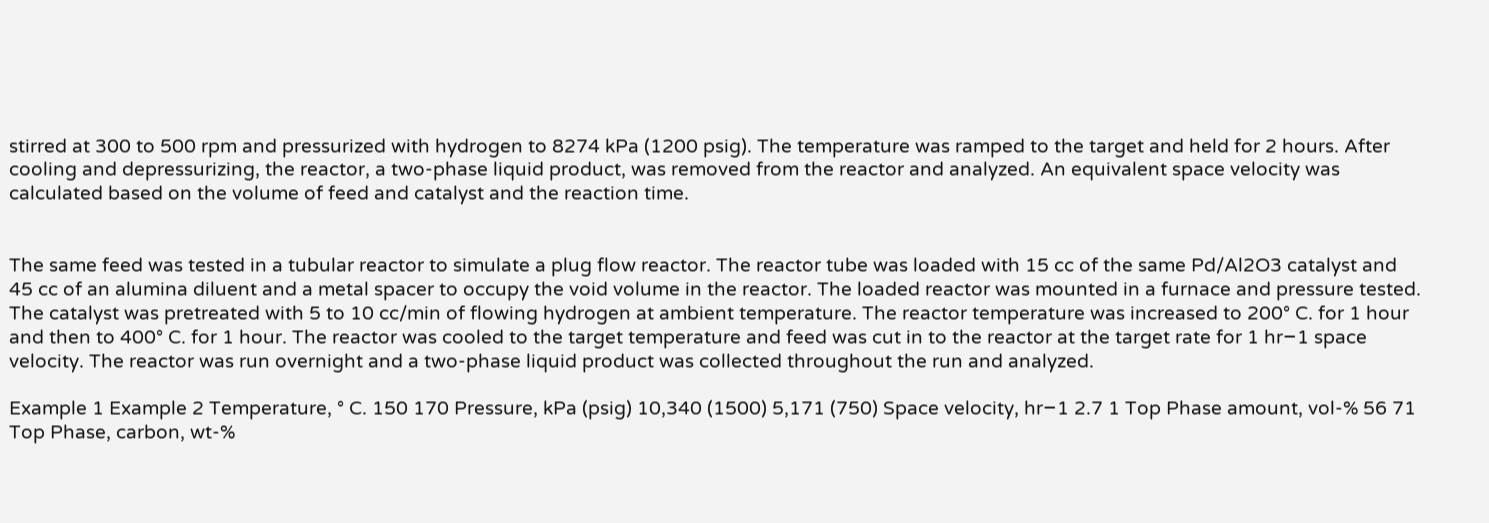stirred at 300 to 500 rpm and pressurized with hydrogen to 8274 kPa (1200 psig). The temperature was ramped to the target and held for 2 hours. After cooling and depressurizing, the reactor, a two-phase liquid product, was removed from the reactor and analyzed. An equivalent space velocity was calculated based on the volume of feed and catalyst and the reaction time.


The same feed was tested in a tubular reactor to simulate a plug flow reactor. The reactor tube was loaded with 15 cc of the same Pd/Al2O3 catalyst and 45 cc of an alumina diluent and a metal spacer to occupy the void volume in the reactor. The loaded reactor was mounted in a furnace and pressure tested. The catalyst was pretreated with 5 to 10 cc/min of flowing hydrogen at ambient temperature. The reactor temperature was increased to 200° C. for 1 hour and then to 400° C. for 1 hour. The reactor was cooled to the target temperature and feed was cut in to the reactor at the target rate for 1 hr−1 space velocity. The reactor was run overnight and a two-phase liquid product was collected throughout the run and analyzed.

Example 1 Example 2 Temperature, ° C. 150 170 Pressure, kPa (psig) 10,340 (1500) 5,171 (750) Space velocity, hr−1 2.7 1 Top Phase amount, vol-% 56 71 Top Phase, carbon, wt-%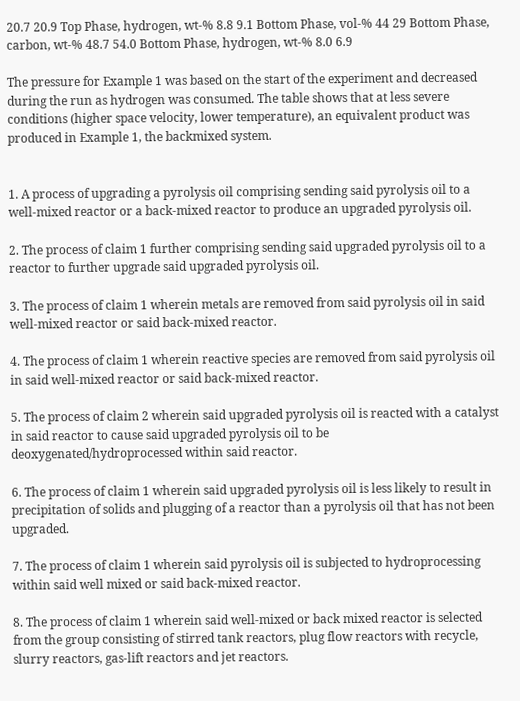20.7 20.9 Top Phase, hydrogen, wt-% 8.8 9.1 Bottom Phase, vol-% 44 29 Bottom Phase, carbon, wt-% 48.7 54.0 Bottom Phase, hydrogen, wt-% 8.0 6.9

The pressure for Example 1 was based on the start of the experiment and decreased during the run as hydrogen was consumed. The table shows that at less severe conditions (higher space velocity, lower temperature), an equivalent product was produced in Example 1, the backmixed system.


1. A process of upgrading a pyrolysis oil comprising sending said pyrolysis oil to a well-mixed reactor or a back-mixed reactor to produce an upgraded pyrolysis oil.

2. The process of claim 1 further comprising sending said upgraded pyrolysis oil to a reactor to further upgrade said upgraded pyrolysis oil.

3. The process of claim 1 wherein metals are removed from said pyrolysis oil in said well-mixed reactor or said back-mixed reactor.

4. The process of claim 1 wherein reactive species are removed from said pyrolysis oil in said well-mixed reactor or said back-mixed reactor.

5. The process of claim 2 wherein said upgraded pyrolysis oil is reacted with a catalyst in said reactor to cause said upgraded pyrolysis oil to be deoxygenated/hydroprocessed within said reactor.

6. The process of claim 1 wherein said upgraded pyrolysis oil is less likely to result in precipitation of solids and plugging of a reactor than a pyrolysis oil that has not been upgraded.

7. The process of claim 1 wherein said pyrolysis oil is subjected to hydroprocessing within said well mixed or said back-mixed reactor.

8. The process of claim 1 wherein said well-mixed or back mixed reactor is selected from the group consisting of stirred tank reactors, plug flow reactors with recycle, slurry reactors, gas-lift reactors and jet reactors.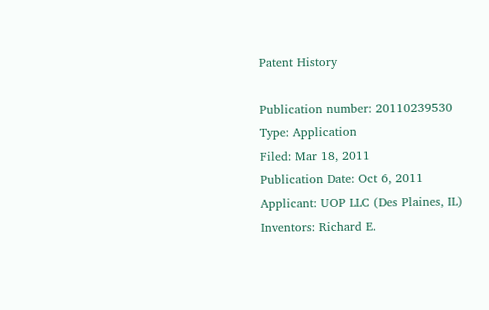Patent History

Publication number: 20110239530
Type: Application
Filed: Mar 18, 2011
Publication Date: Oct 6, 2011
Applicant: UOP LLC (Des Plaines, IL)
Inventors: Richard E.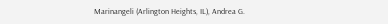Marinangeli (Arlington Heights, IL), Andrea G.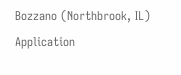Bozzano (Northbrook, IL)
Application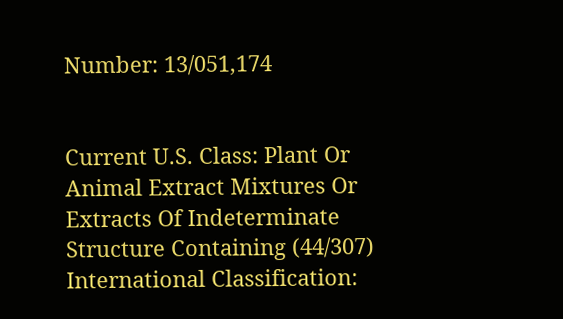Number: 13/051,174


Current U.S. Class: Plant Or Animal Extract Mixtures Or Extracts Of Indeterminate Structure Containing (44/307)
International Classification: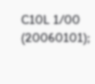C10L 1/00 (20060101);